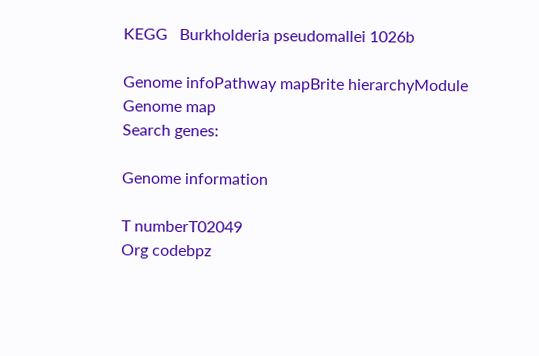KEGG   Burkholderia pseudomallei 1026b

Genome infoPathway mapBrite hierarchyModule Genome map
Search genes:

Genome information

T numberT02049
Org codebpz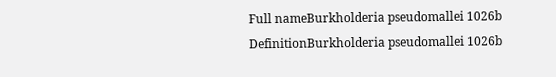Full nameBurkholderia pseudomallei 1026b
DefinitionBurkholderia pseudomallei 1026b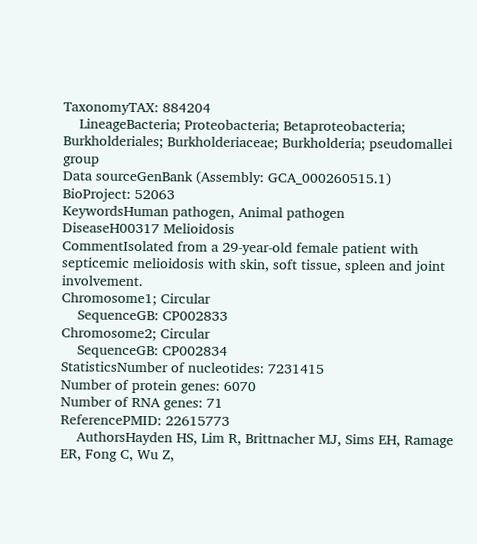TaxonomyTAX: 884204
    LineageBacteria; Proteobacteria; Betaproteobacteria; Burkholderiales; Burkholderiaceae; Burkholderia; pseudomallei group
Data sourceGenBank (Assembly: GCA_000260515.1)
BioProject: 52063
KeywordsHuman pathogen, Animal pathogen
DiseaseH00317 Melioidosis
CommentIsolated from a 29-year-old female patient with septicemic melioidosis with skin, soft tissue, spleen and joint involvement.
Chromosome1; Circular
    SequenceGB: CP002833
Chromosome2; Circular
    SequenceGB: CP002834
StatisticsNumber of nucleotides: 7231415
Number of protein genes: 6070
Number of RNA genes: 71
ReferencePMID: 22615773
    AuthorsHayden HS, Lim R, Brittnacher MJ, Sims EH, Ramage ER, Fong C, Wu Z,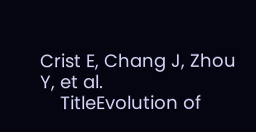Crist E, Chang J, Zhou Y, et al.
    TitleEvolution of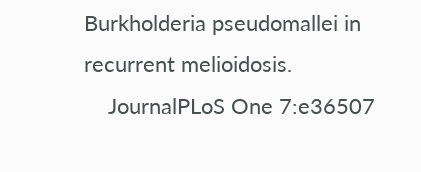Burkholderia pseudomallei in recurrent melioidosis.
    JournalPLoS One 7:e36507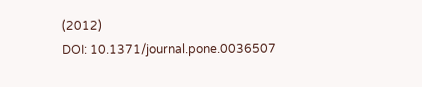(2012)
DOI: 10.1371/journal.pone.0036507